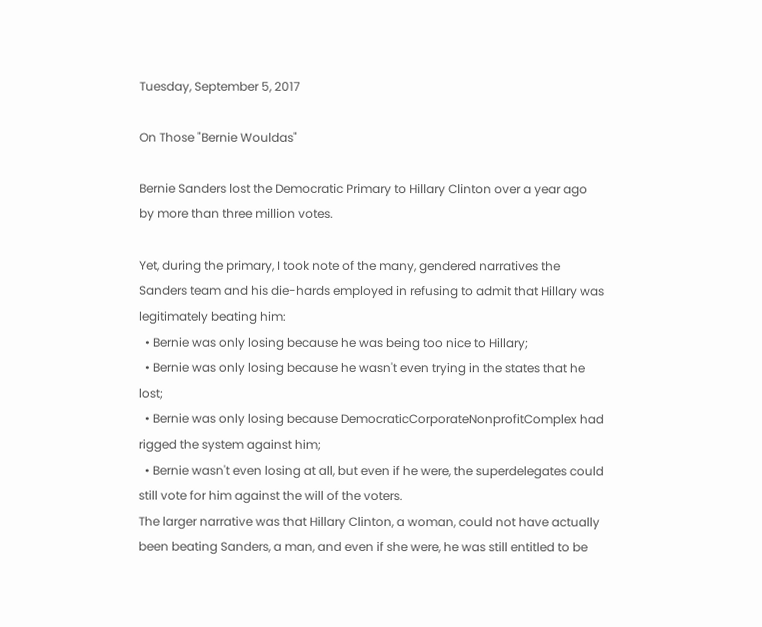Tuesday, September 5, 2017

On Those "Bernie Wouldas"

Bernie Sanders lost the Democratic Primary to Hillary Clinton over a year ago by more than three million votes.

Yet, during the primary, I took note of the many, gendered narratives the Sanders team and his die-hards employed in refusing to admit that Hillary was legitimately beating him:
  • Bernie was only losing because he was being too nice to Hillary;
  • Bernie was only losing because he wasn't even trying in the states that he lost;
  • Bernie was only losing because DemocraticCorporateNonprofitComplex had rigged the system against him;
  • Bernie wasn't even losing at all, but even if he were, the superdelegates could still vote for him against the will of the voters.
The larger narrative was that Hillary Clinton, a woman, could not have actually been beating Sanders, a man, and even if she were, he was still entitled to be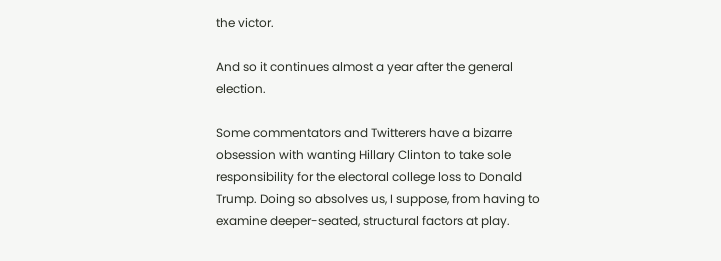the victor.

And so it continues almost a year after the general election.

Some commentators and Twitterers have a bizarre obsession with wanting Hillary Clinton to take sole responsibility for the electoral college loss to Donald Trump. Doing so absolves us, I suppose, from having to examine deeper-seated, structural factors at play.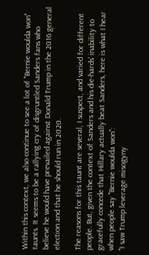Within this context, we also continue to see a lot of "Bernie woulda won" taunts. It seems to be a rallying cry of disgruntled Sanders fans who believe he would have prevailed against Donald Trump in the 2016 general election and that he should run in 2020.

The reasons for this taunt are several, I suspect, and varied for different people. But, given the context of Sanders and his die-hards' inability to gracefully concede that Hillary actually beat Sanders, here is what I hear when people say "Bernie woulda won":
"I saw Trump leverage misogyny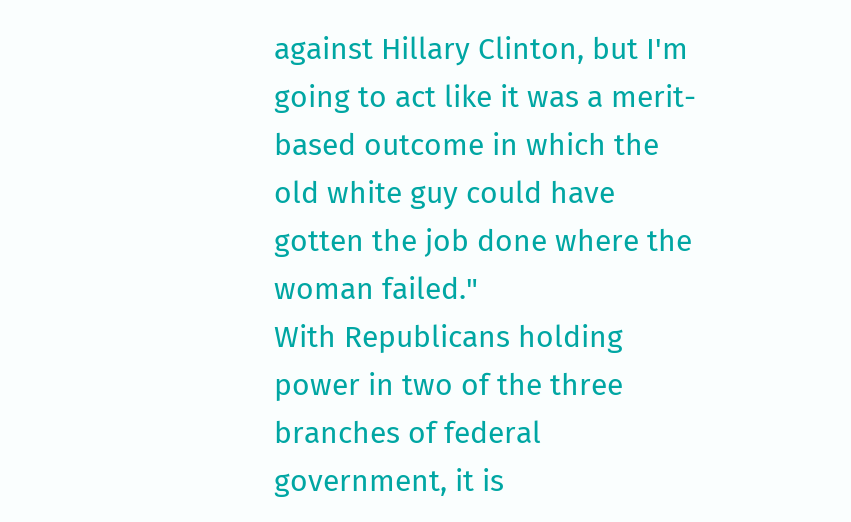against Hillary Clinton, but I'm going to act like it was a merit-based outcome in which the old white guy could have gotten the job done where the woman failed."
With Republicans holding power in two of the three branches of federal government, it is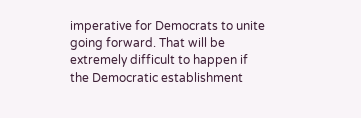imperative for Democrats to unite going forward. That will be extremely difficult to happen if the Democratic establishment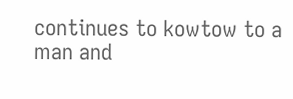continues to kowtow to a man and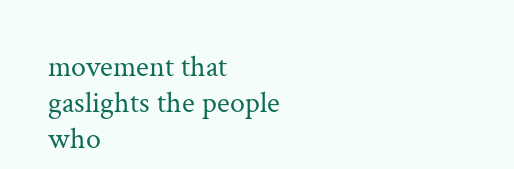movement that gaslights the people who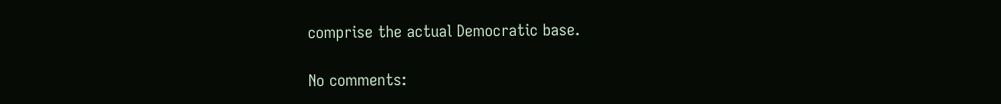comprise the actual Democratic base.

No comments: